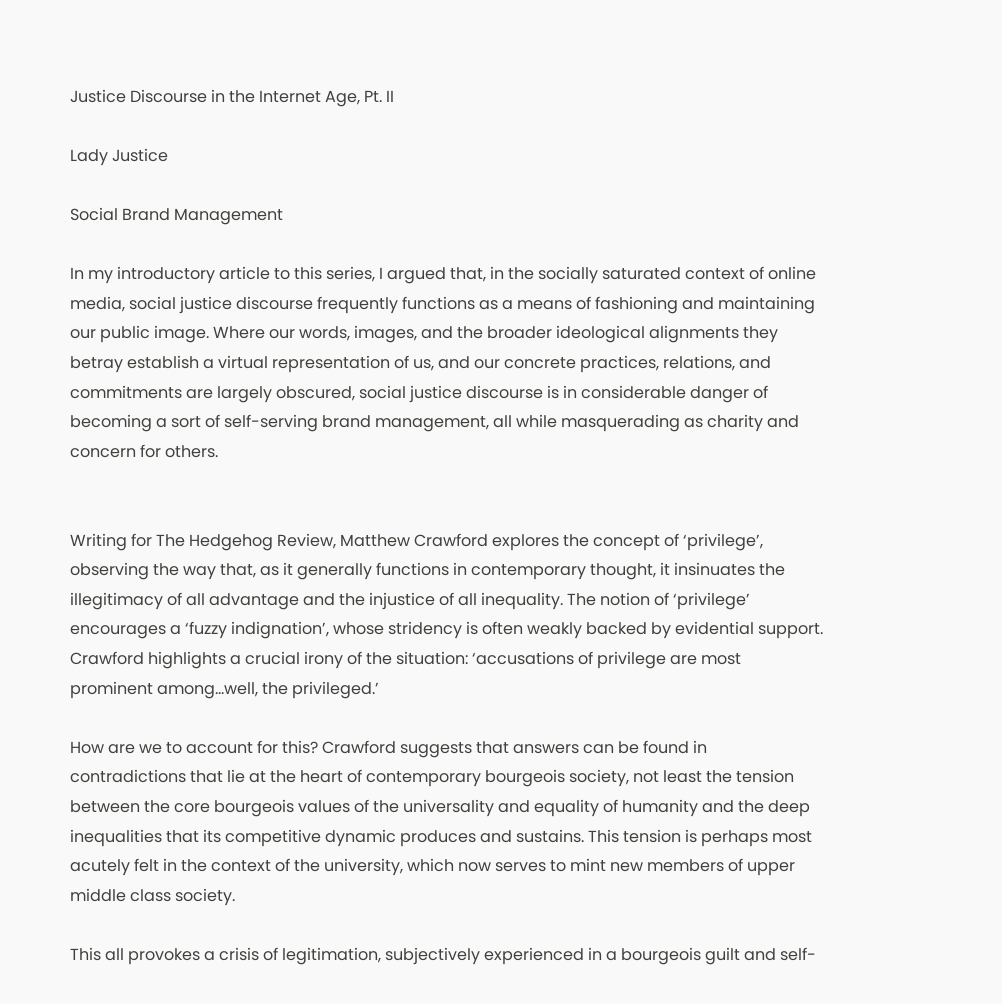Justice Discourse in the Internet Age, Pt. II

Lady Justice

Social Brand Management

In my introductory article to this series, I argued that, in the socially saturated context of online media, social justice discourse frequently functions as a means of fashioning and maintaining our public image. Where our words, images, and the broader ideological alignments they betray establish a virtual representation of us, and our concrete practices, relations, and commitments are largely obscured, social justice discourse is in considerable danger of becoming a sort of self-serving brand management, all while masquerading as charity and concern for others.


Writing for The Hedgehog Review, Matthew Crawford explores the concept of ‘privilege’, observing the way that, as it generally functions in contemporary thought, it insinuates the illegitimacy of all advantage and the injustice of all inequality. The notion of ‘privilege’ encourages a ‘fuzzy indignation’, whose stridency is often weakly backed by evidential support. Crawford highlights a crucial irony of the situation: ‘accusations of privilege are most prominent among…well, the privileged.’

How are we to account for this? Crawford suggests that answers can be found in contradictions that lie at the heart of contemporary bourgeois society, not least the tension between the core bourgeois values of the universality and equality of humanity and the deep inequalities that its competitive dynamic produces and sustains. This tension is perhaps most acutely felt in the context of the university, which now serves to mint new members of upper middle class society.

This all provokes a crisis of legitimation, subjectively experienced in a bourgeois guilt and self-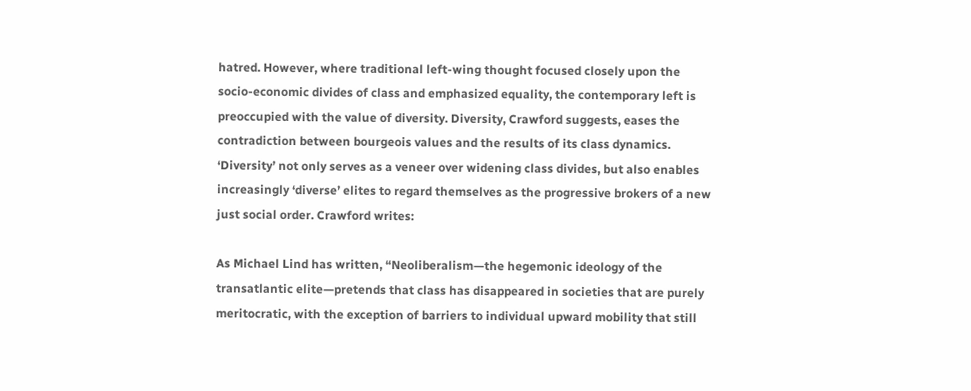hatred. However, where traditional left-wing thought focused closely upon the socio-economic divides of class and emphasized equality, the contemporary left is preoccupied with the value of diversity. Diversity, Crawford suggests, eases the contradiction between bourgeois values and the results of its class dynamics. ‘Diversity’ not only serves as a veneer over widening class divides, but also enables increasingly ‘diverse’ elites to regard themselves as the progressive brokers of a new just social order. Crawford writes:

As Michael Lind has written, “Neoliberalism—the hegemonic ideology of the transatlantic elite—pretends that class has disappeared in societies that are purely meritocratic, with the exception of barriers to individual upward mobility that still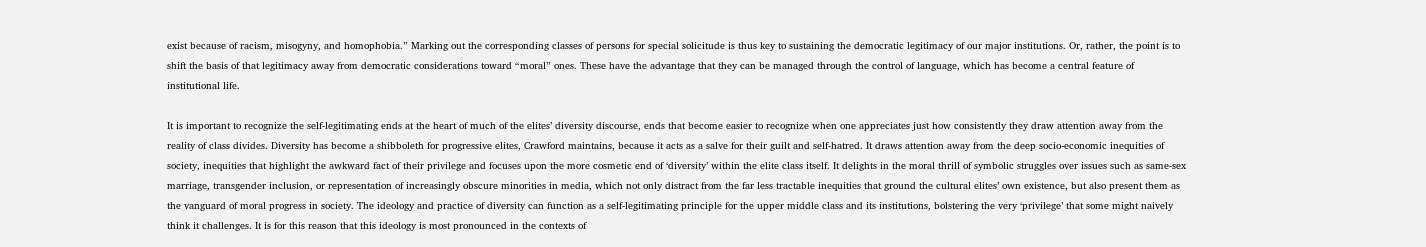exist because of racism, misogyny, and homophobia.” Marking out the corresponding classes of persons for special solicitude is thus key to sustaining the democratic legitimacy of our major institutions. Or, rather, the point is to shift the basis of that legitimacy away from democratic considerations toward “moral” ones. These have the advantage that they can be managed through the control of language, which has become a central feature of institutional life.

It is important to recognize the self-legitimating ends at the heart of much of the elites’ diversity discourse, ends that become easier to recognize when one appreciates just how consistently they draw attention away from the reality of class divides. Diversity has become a shibboleth for progressive elites, Crawford maintains, because it acts as a salve for their guilt and self-hatred. It draws attention away from the deep socio-economic inequities of society, inequities that highlight the awkward fact of their privilege and focuses upon the more cosmetic end of ‘diversity’ within the elite class itself. It delights in the moral thrill of symbolic struggles over issues such as same-sex marriage, transgender inclusion, or representation of increasingly obscure minorities in media, which not only distract from the far less tractable inequities that ground the cultural elites’ own existence, but also present them as the vanguard of moral progress in society. The ideology and practice of diversity can function as a self-legitimating principle for the upper middle class and its institutions, bolstering the very ‘privilege’ that some might naively think it challenges. It is for this reason that this ideology is most pronounced in the contexts of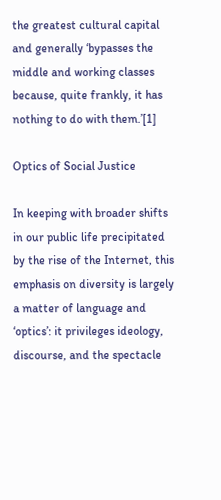the greatest cultural capital and generally ‘bypasses the middle and working classes because, quite frankly, it has nothing to do with them.’[1]

Optics of Social Justice

In keeping with broader shifts in our public life precipitated by the rise of the Internet, this emphasis on diversity is largely a matter of language and ‘optics’: it privileges ideology, discourse, and the spectacle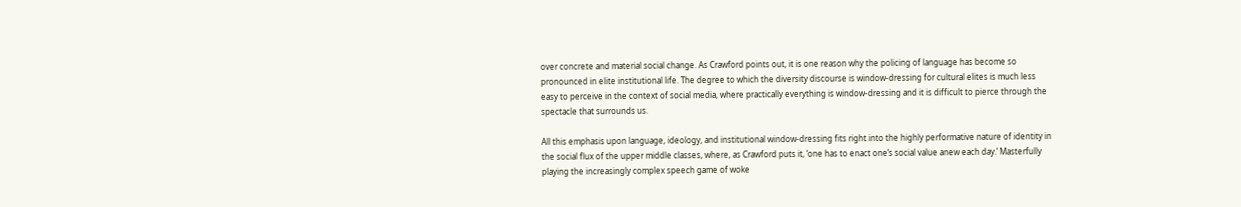over concrete and material social change. As Crawford points out, it is one reason why the policing of language has become so pronounced in elite institutional life. The degree to which the diversity discourse is window-dressing for cultural elites is much less easy to perceive in the context of social media, where practically everything is window-dressing and it is difficult to pierce through the spectacle that surrounds us.

All this emphasis upon language, ideology, and institutional window-dressing fits right into the highly performative nature of identity in the social flux of the upper middle classes, where, as Crawford puts it, ‘one has to enact one’s social value anew each day.’ Masterfully playing the increasingly complex speech game of woke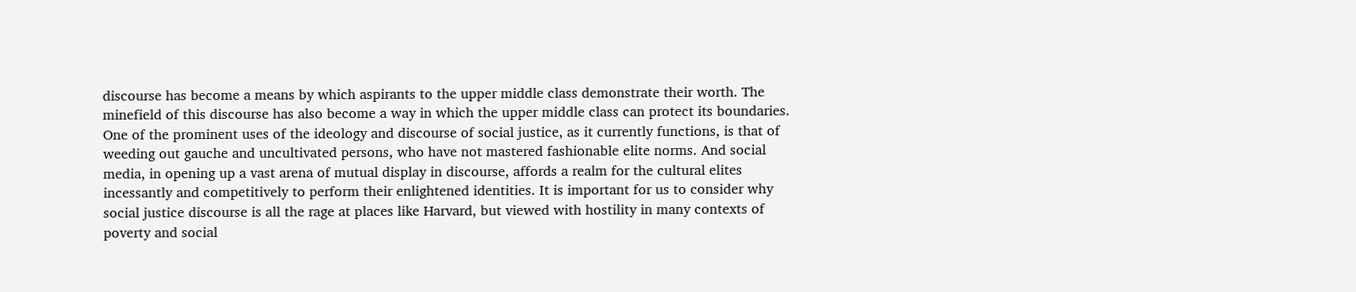discourse has become a means by which aspirants to the upper middle class demonstrate their worth. The minefield of this discourse has also become a way in which the upper middle class can protect its boundaries. One of the prominent uses of the ideology and discourse of social justice, as it currently functions, is that of weeding out gauche and uncultivated persons, who have not mastered fashionable elite norms. And social media, in opening up a vast arena of mutual display in discourse, affords a realm for the cultural elites incessantly and competitively to perform their enlightened identities. It is important for us to consider why social justice discourse is all the rage at places like Harvard, but viewed with hostility in many contexts of poverty and social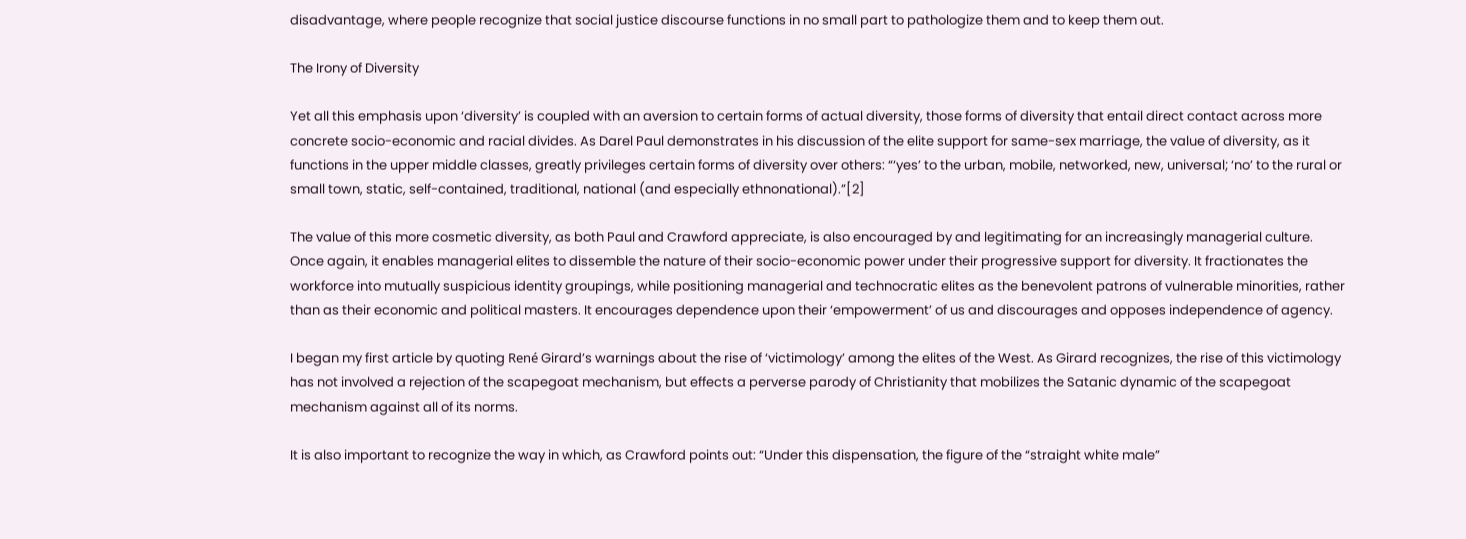disadvantage, where people recognize that social justice discourse functions in no small part to pathologize them and to keep them out.

The Irony of Diversity

Yet all this emphasis upon ‘diversity’ is coupled with an aversion to certain forms of actual diversity, those forms of diversity that entail direct contact across more concrete socio-economic and racial divides. As Darel Paul demonstrates in his discussion of the elite support for same-sex marriage, the value of diversity, as it functions in the upper middle classes, greatly privileges certain forms of diversity over others: “‘yes’ to the urban, mobile, networked, new, universal; ‘no’ to the rural or small town, static, self-contained, traditional, national (and especially ethnonational).”[2]

The value of this more cosmetic diversity, as both Paul and Crawford appreciate, is also encouraged by and legitimating for an increasingly managerial culture. Once again, it enables managerial elites to dissemble the nature of their socio-economic power under their progressive support for diversity. It fractionates the workforce into mutually suspicious identity groupings, while positioning managerial and technocratic elites as the benevolent patrons of vulnerable minorities, rather than as their economic and political masters. It encourages dependence upon their ‘empowerment’ of us and discourages and opposes independence of agency.

I began my first article by quoting René Girard’s warnings about the rise of ‘victimology’ among the elites of the West. As Girard recognizes, the rise of this victimology has not involved a rejection of the scapegoat mechanism, but effects a perverse parody of Christianity that mobilizes the Satanic dynamic of the scapegoat mechanism against all of its norms.

It is also important to recognize the way in which, as Crawford points out: “Under this dispensation, the figure of the “straight white male”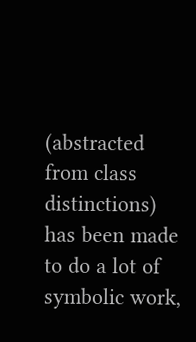(abstracted from class distinctions) has been made to do a lot of symbolic work,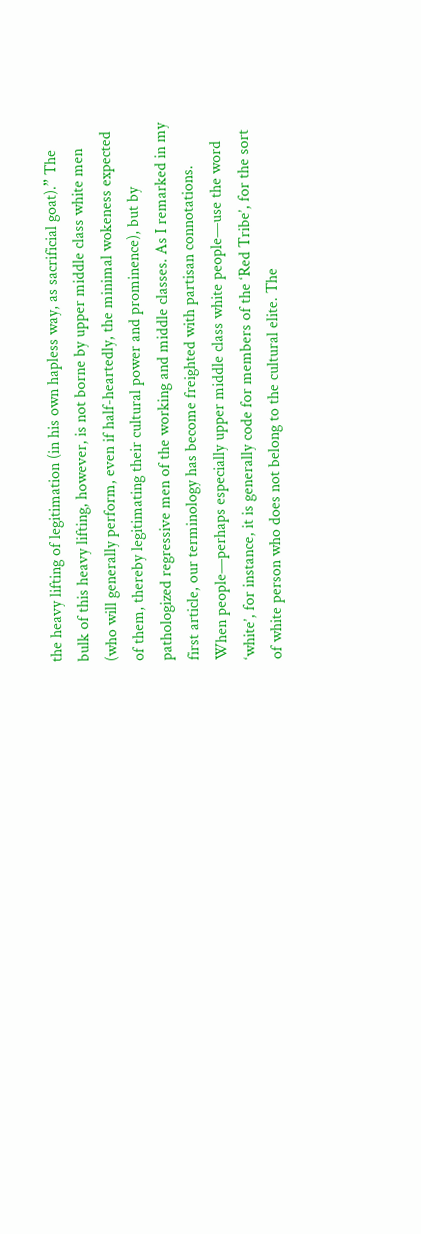the heavy lifting of legitimation (in his own hapless way, as sacrificial goat).” The bulk of this heavy lifting, however, is not borne by upper middle class white men (who will generally perform, even if half-heartedly, the minimal wokeness expected of them, thereby legitimating their cultural power and prominence), but by pathologized regressive men of the working and middle classes. As I remarked in my first article, our terminology has become freighted with partisan connotations. When people—perhaps especially upper middle class white people—use the word ‘white’, for instance, it is generally code for members of the ‘Red Tribe’, for the sort of white person who does not belong to the cultural elite. The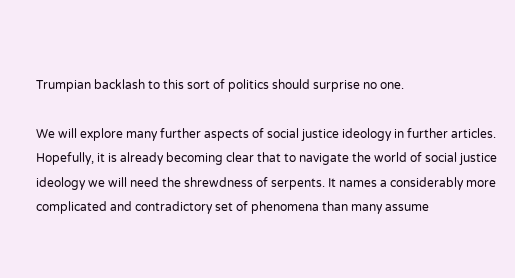Trumpian backlash to this sort of politics should surprise no one.

We will explore many further aspects of social justice ideology in further articles. Hopefully, it is already becoming clear that to navigate the world of social justice ideology we will need the shrewdness of serpents. It names a considerably more complicated and contradictory set of phenomena than many assume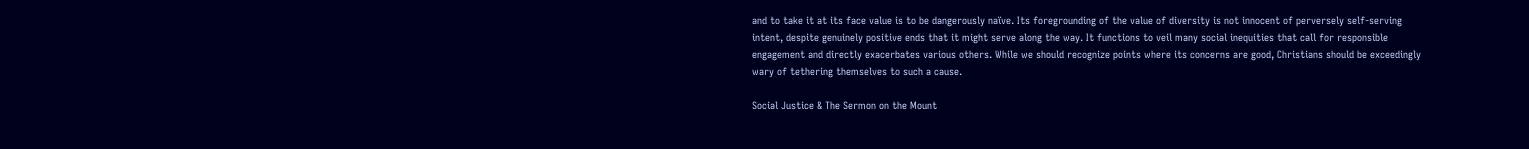and to take it at its face value is to be dangerously naïve. Its foregrounding of the value of diversity is not innocent of perversely self-serving intent, despite genuinely positive ends that it might serve along the way. It functions to veil many social inequities that call for responsible engagement and directly exacerbates various others. While we should recognize points where its concerns are good, Christians should be exceedingly wary of tethering themselves to such a cause.

Social Justice & The Sermon on the Mount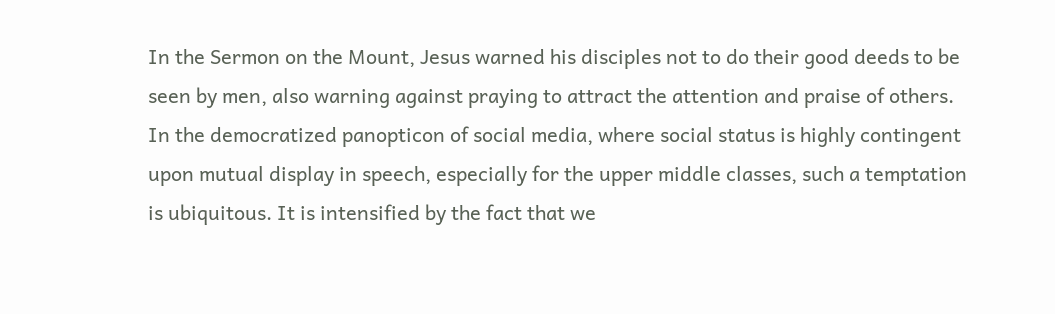In the Sermon on the Mount, Jesus warned his disciples not to do their good deeds to be seen by men, also warning against praying to attract the attention and praise of others. In the democratized panopticon of social media, where social status is highly contingent upon mutual display in speech, especially for the upper middle classes, such a temptation is ubiquitous. It is intensified by the fact that we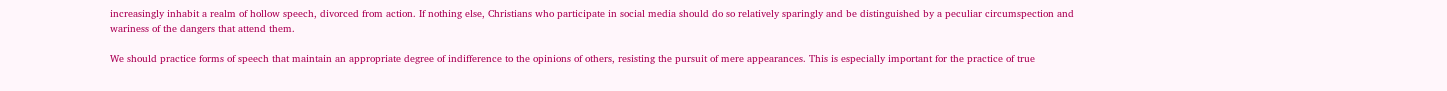increasingly inhabit a realm of hollow speech, divorced from action. If nothing else, Christians who participate in social media should do so relatively sparingly and be distinguished by a peculiar circumspection and wariness of the dangers that attend them.

We should practice forms of speech that maintain an appropriate degree of indifference to the opinions of others, resisting the pursuit of mere appearances. This is especially important for the practice of true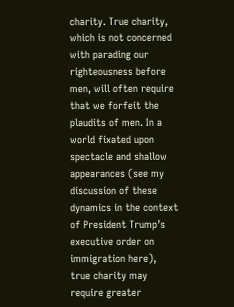charity. True charity, which is not concerned with parading our righteousness before men, will often require that we forfeit the plaudits of men. In a world fixated upon spectacle and shallow appearances (see my discussion of these dynamics in the context of President Trump’s executive order on immigration here), true charity may require greater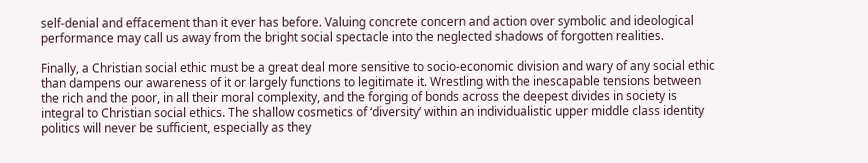self-denial and effacement than it ever has before. Valuing concrete concern and action over symbolic and ideological performance may call us away from the bright social spectacle into the neglected shadows of forgotten realities.

Finally, a Christian social ethic must be a great deal more sensitive to socio-economic division and wary of any social ethic than dampens our awareness of it or largely functions to legitimate it. Wrestling with the inescapable tensions between the rich and the poor, in all their moral complexity, and the forging of bonds across the deepest divides in society is integral to Christian social ethics. The shallow cosmetics of ‘diversity’ within an individualistic upper middle class identity politics will never be sufficient, especially as they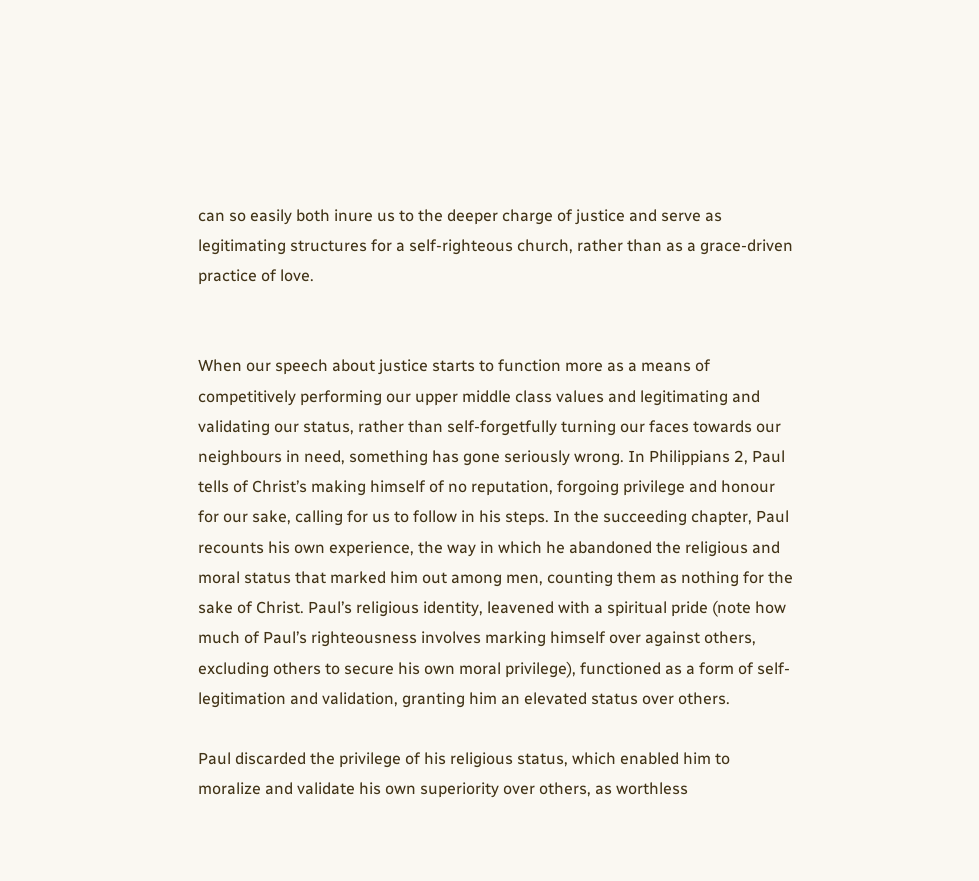can so easily both inure us to the deeper charge of justice and serve as legitimating structures for a self-righteous church, rather than as a grace-driven practice of love.


When our speech about justice starts to function more as a means of competitively performing our upper middle class values and legitimating and validating our status, rather than self-forgetfully turning our faces towards our neighbours in need, something has gone seriously wrong. In Philippians 2, Paul tells of Christ’s making himself of no reputation, forgoing privilege and honour for our sake, calling for us to follow in his steps. In the succeeding chapter, Paul recounts his own experience, the way in which he abandoned the religious and moral status that marked him out among men, counting them as nothing for the sake of Christ. Paul’s religious identity, leavened with a spiritual pride (note how much of Paul’s righteousness involves marking himself over against others, excluding others to secure his own moral privilege), functioned as a form of self-legitimation and validation, granting him an elevated status over others.

Paul discarded the privilege of his religious status, which enabled him to moralize and validate his own superiority over others, as worthless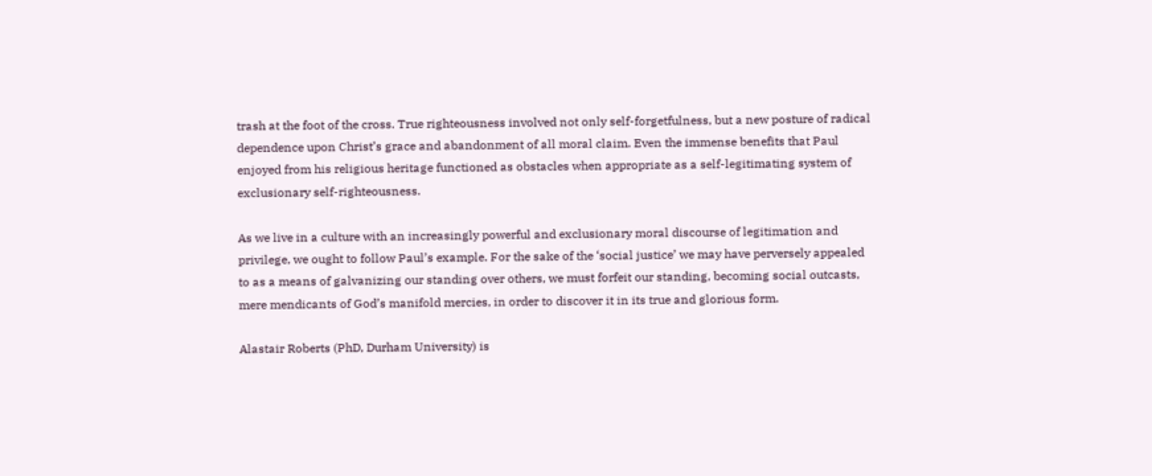trash at the foot of the cross. True righteousness involved not only self-forgetfulness, but a new posture of radical dependence upon Christ’s grace and abandonment of all moral claim. Even the immense benefits that Paul enjoyed from his religious heritage functioned as obstacles when appropriate as a self-legitimating system of exclusionary self-righteousness.

As we live in a culture with an increasingly powerful and exclusionary moral discourse of legitimation and privilege, we ought to follow Paul’s example. For the sake of the ‘social justice’ we may have perversely appealed to as a means of galvanizing our standing over others, we must forfeit our standing, becoming social outcasts, mere mendicants of God’s manifold mercies, in order to discover it in its true and glorious form.

Alastair Roberts (PhD, Durham University) is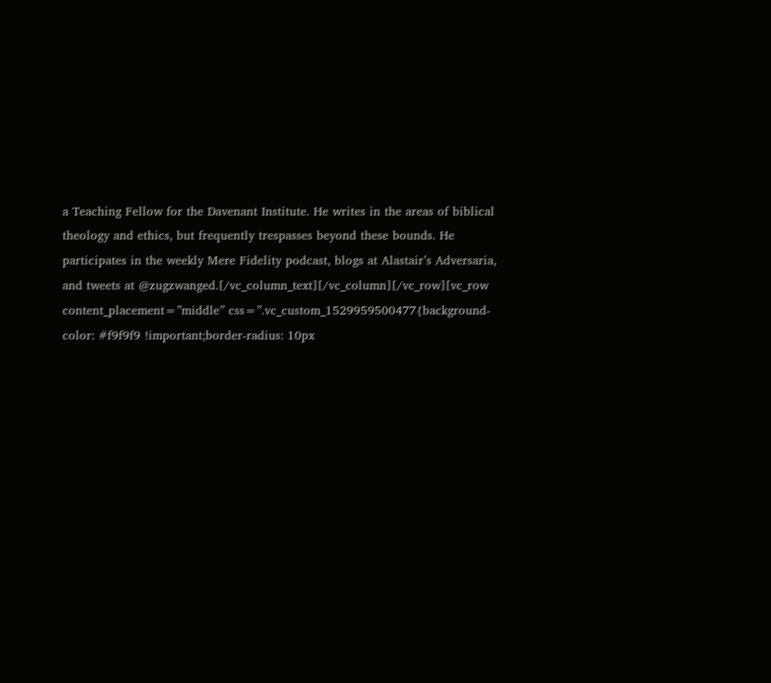a Teaching Fellow for the Davenant Institute. He writes in the areas of biblical theology and ethics, but frequently trespasses beyond these bounds. He participates in the weekly Mere Fidelity podcast, blogs at Alastair’s Adversaria, and tweets at @zugzwanged.[/vc_column_text][/vc_column][/vc_row][vc_row content_placement=”middle” css=”.vc_custom_1529959500477{background-color: #f9f9f9 !important;border-radius: 10px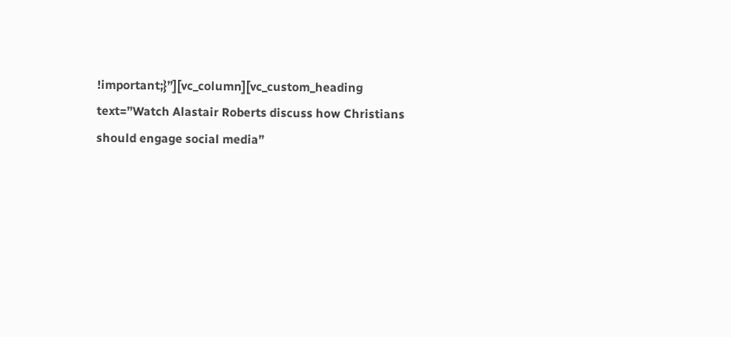!important;}”][vc_column][vc_custom_heading text=”Watch Alastair Roberts discuss how Christians should engage social media”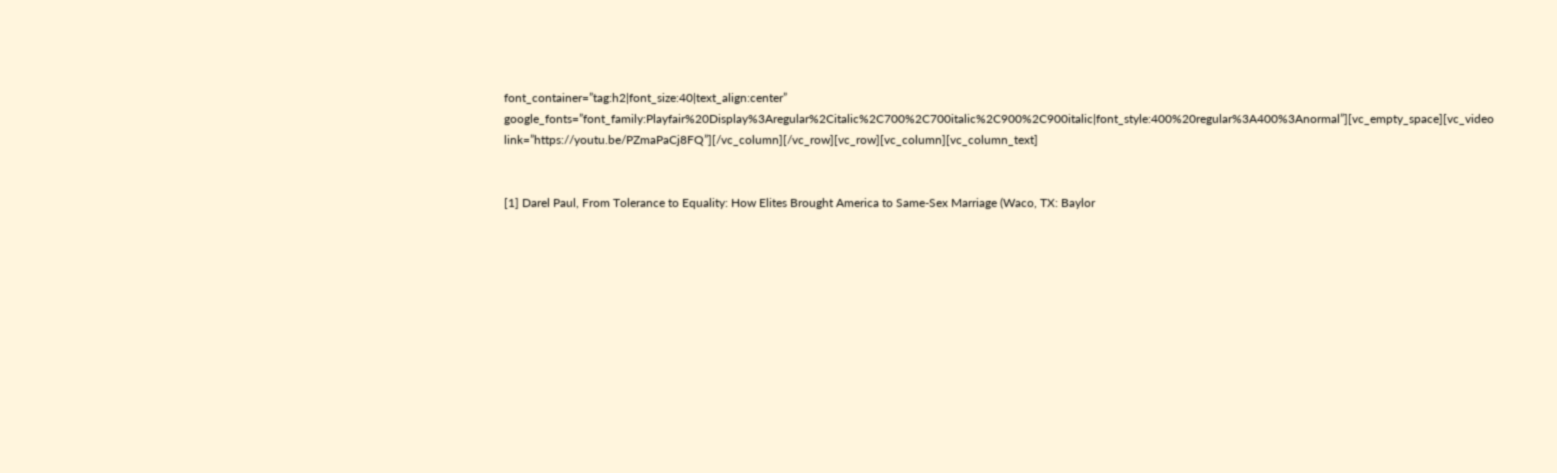font_container=”tag:h2|font_size:40|text_align:center” google_fonts=”font_family:Playfair%20Display%3Aregular%2Citalic%2C700%2C700italic%2C900%2C900italic|font_style:400%20regular%3A400%3Anormal”][vc_empty_space][vc_video link=”https://youtu.be/PZmaPaCj8FQ”][/vc_column][/vc_row][vc_row][vc_column][vc_column_text]


[1] Darel Paul, From Tolerance to Equality: How Elites Brought America to Same-Sex Marriage (Waco, TX: Baylor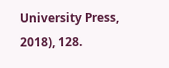University Press, 2018), 128.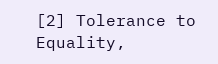[2] Tolerance to Equality,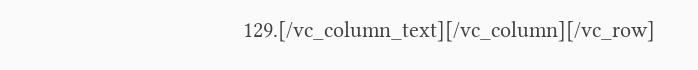129.[/vc_column_text][/vc_column][/vc_row]